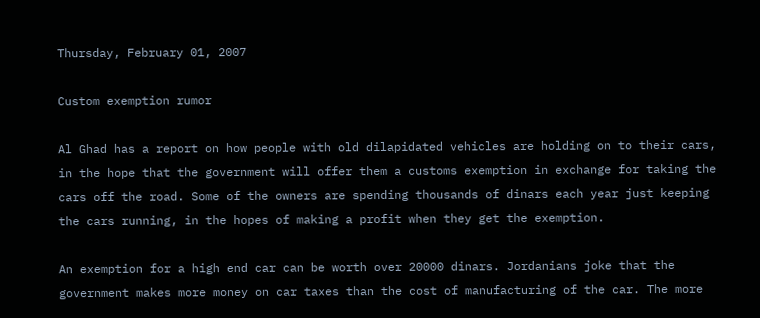Thursday, February 01, 2007

Custom exemption rumor

Al Ghad has a report on how people with old dilapidated vehicles are holding on to their cars, in the hope that the government will offer them a customs exemption in exchange for taking the cars off the road. Some of the owners are spending thousands of dinars each year just keeping the cars running, in the hopes of making a profit when they get the exemption.

An exemption for a high end car can be worth over 20000 dinars. Jordanians joke that the government makes more money on car taxes than the cost of manufacturing of the car. The more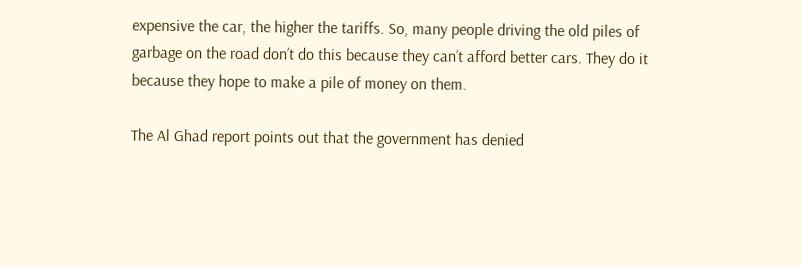expensive the car, the higher the tariffs. So, many people driving the old piles of garbage on the road don’t do this because they can’t afford better cars. They do it because they hope to make a pile of money on them.

The Al Ghad report points out that the government has denied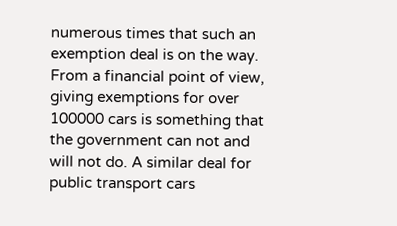numerous times that such an exemption deal is on the way. From a financial point of view, giving exemptions for over 100000 cars is something that the government can not and will not do. A similar deal for public transport cars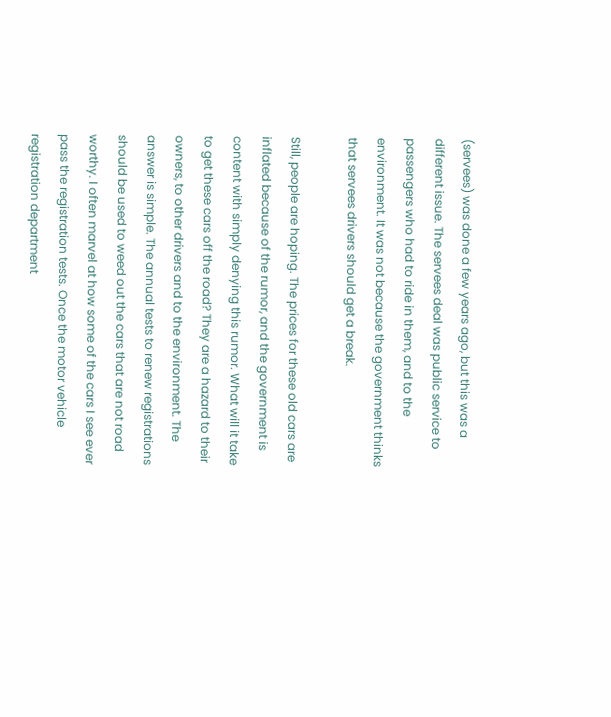(servees) was done a few years ago, but this was a different issue. The servees deal was public service to passengers who had to ride in them, and to the environment. It was not because the government thinks that servees drivers should get a break.

Still, people are hoping. The prices for these old cars are inflated because of the rumor, and the government is content with simply denying this rumor. What will it take to get these cars off the road? They are a hazard to their owners, to other drivers and to the environment. The answer is simple. The annual tests to renew registrations should be used to weed out the cars that are not road worthy. I often marvel at how some of the cars I see ever pass the registration tests. Once the motor vehicle registration department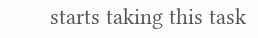starts taking this task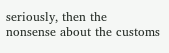seriously, then the nonsense about the customs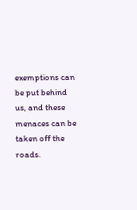exemptions can be put behind us, and these menaces can be taken off the roads.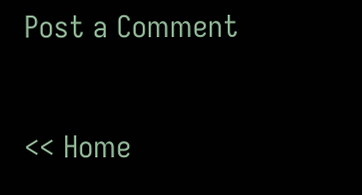Post a Comment

<< Home